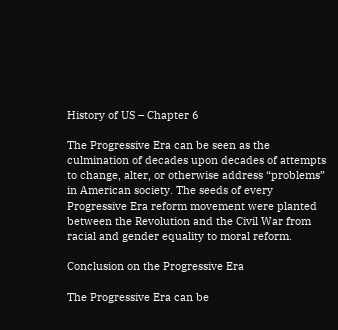History of US – Chapter 6

The Progressive Era can be seen as the culmination of decades upon decades of attempts to change, alter, or otherwise address “problems” in American society. The seeds of every Progressive Era reform movement were planted between the Revolution and the Civil War from racial and gender equality to moral reform.

Conclusion on the Progressive Era

The Progressive Era can be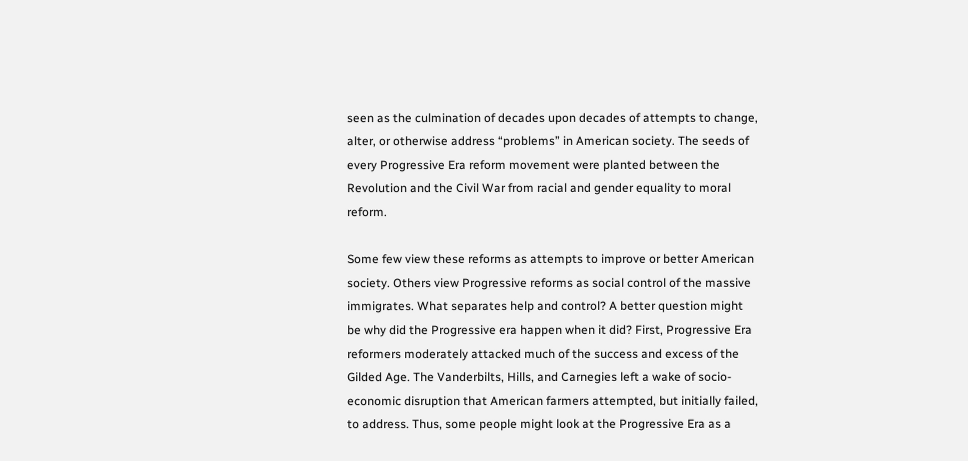seen as the culmination of decades upon decades of attempts to change, alter, or otherwise address “problems” in American society. The seeds of every Progressive Era reform movement were planted between the Revolution and the Civil War from racial and gender equality to moral reform.

Some few view these reforms as attempts to improve or better American society. Others view Progressive reforms as social control of the massive immigrates. What separates help and control? A better question might be why did the Progressive era happen when it did? First, Progressive Era reformers moderately attacked much of the success and excess of the Gilded Age. The Vanderbilts, Hills, and Carnegies left a wake of socio-economic disruption that American farmers attempted, but initially failed, to address. Thus, some people might look at the Progressive Era as a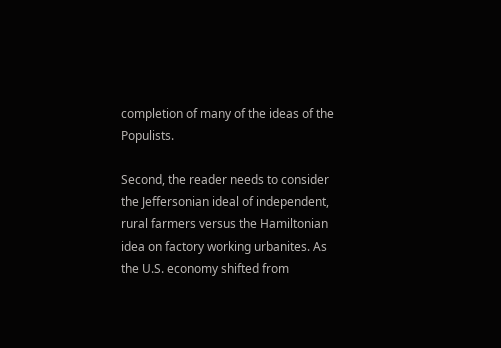completion of many of the ideas of the Populists.

Second, the reader needs to consider the Jeffersonian ideal of independent, rural farmers versus the Hamiltonian idea on factory working urbanites. As the U.S. economy shifted from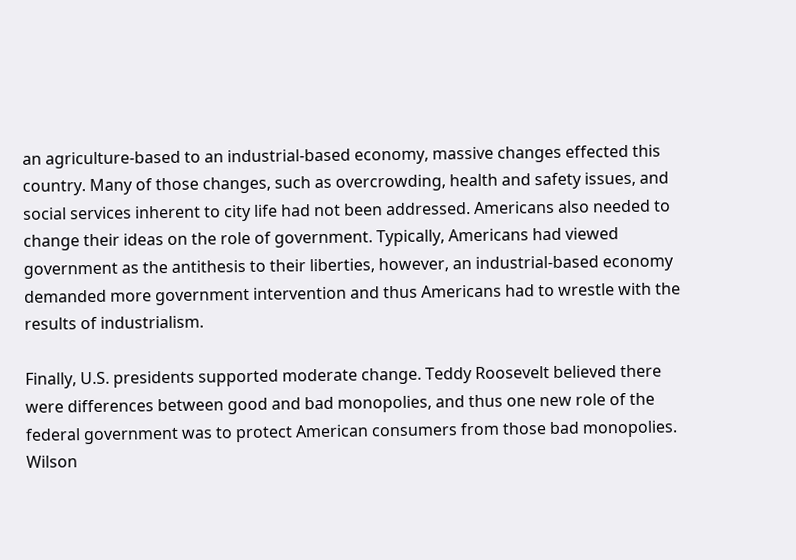an agriculture-based to an industrial-based economy, massive changes effected this country. Many of those changes, such as overcrowding, health and safety issues, and social services inherent to city life had not been addressed. Americans also needed to change their ideas on the role of government. Typically, Americans had viewed government as the antithesis to their liberties, however, an industrial-based economy demanded more government intervention and thus Americans had to wrestle with the results of industrialism.

Finally, U.S. presidents supported moderate change. Teddy Roosevelt believed there were differences between good and bad monopolies, and thus one new role of the federal government was to protect American consumers from those bad monopolies. Wilson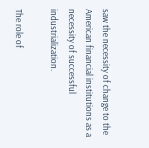saw the necessity of change to the American financial institutions as a necessity of successful industrialization.

The role of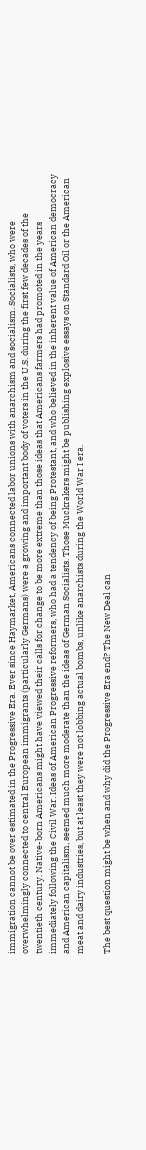immigration cannot be over estimated in the Progressive Era. Ever since Haymarket, Americans connected labor unions with anarchism and socialism. Socialists, who were overwhelmingly connected to central European immigrants (particularly Germans) were a growing and important body of voters in the U.S. during the first few decades of the twentieth century. Native-born Americans might have viewed their calls for change to be more extreme than those ideas that Americans farmers had promoted in the years immediately following the Civil War. Ideas of American Progressive reformers, who had a tendency of being Protestant, and who believed in the inherent value of American democracy and American capitalism, seemed much more moderate than the ideas of German Socialists. Those Muckrakers might be publishing explosive essays on Standard Oil or the American meat and dairy industries, but at least they were not lobbing actual bombs, unlike anarchists during the World War I era.

The best question might be when and why did the Progressive Era end? The New Deal can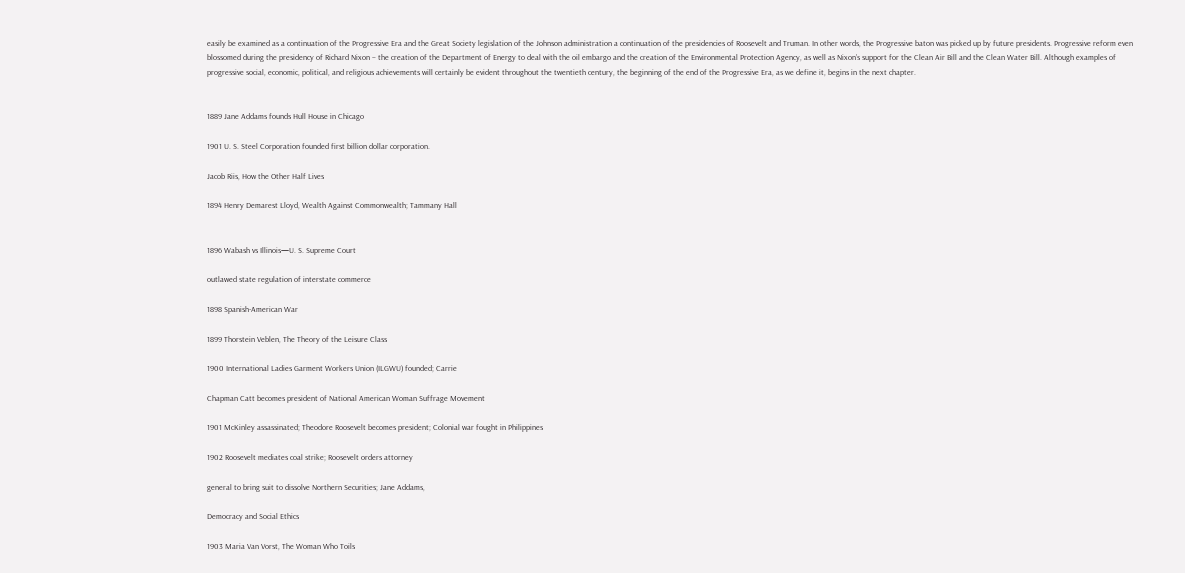easily be examined as a continuation of the Progressive Era and the Great Society legislation of the Johnson administration a continuation of the presidencies of Roosevelt and Truman. In other words, the Progressive baton was picked up by future presidents. Progressive reform even blossomed during the presidency of Richard Nixon – the creation of the Department of Energy to deal with the oil embargo and the creation of the Environmental Protection Agency, as well as Nixon’s support for the Clean Air Bill and the Clean Water Bill. Although examples of progressive social, economic, political, and religious achievements will certainly be evident throughout the twentieth century, the beginning of the end of the Progressive Era, as we define it, begins in the next chapter.


1889 Jane Addams founds Hull House in Chicago

1901 U. S. Steel Corporation founded first billion dollar corporation.

Jacob Riis, How the Other Half Lives

1894 Henry Demarest Lloyd, Wealth Against Commonwealth; Tammany Hall


1896 Wabash vs Illinois—U. S. Supreme Court

outlawed state regulation of interstate commerce

1898 Spanish-American War

1899 Thorstein Veblen, The Theory of the Leisure Class

1900 International Ladies Garment Workers Union (ILGWU) founded; Carrie

Chapman Catt becomes president of National American Woman Suffrage Movement

1901 McKinley assassinated; Theodore Roosevelt becomes president; Colonial war fought in Philippines

1902 Roosevelt mediates coal strike; Roosevelt orders attorney

general to bring suit to dissolve Northern Securities; Jane Addams,

Democracy and Social Ethics

1903 Maria Van Vorst, The Woman Who Toils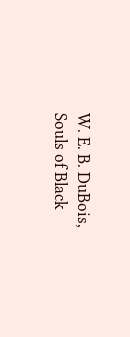W. E. B. DuBois, Souls of Black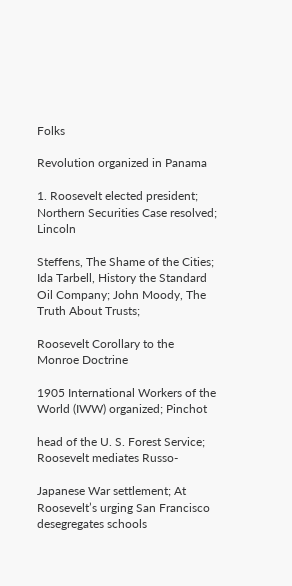Folks

Revolution organized in Panama

1. Roosevelt elected president; Northern Securities Case resolved; Lincoln

Steffens, The Shame of the Cities; Ida Tarbell, History the Standard Oil Company; John Moody, The Truth About Trusts;

Roosevelt Corollary to the Monroe Doctrine

1905 International Workers of the World (IWW) organized; Pinchot

head of the U. S. Forest Service; Roosevelt mediates Russo-

Japanese War settlement; At Roosevelt’s urging San Francisco desegregates schools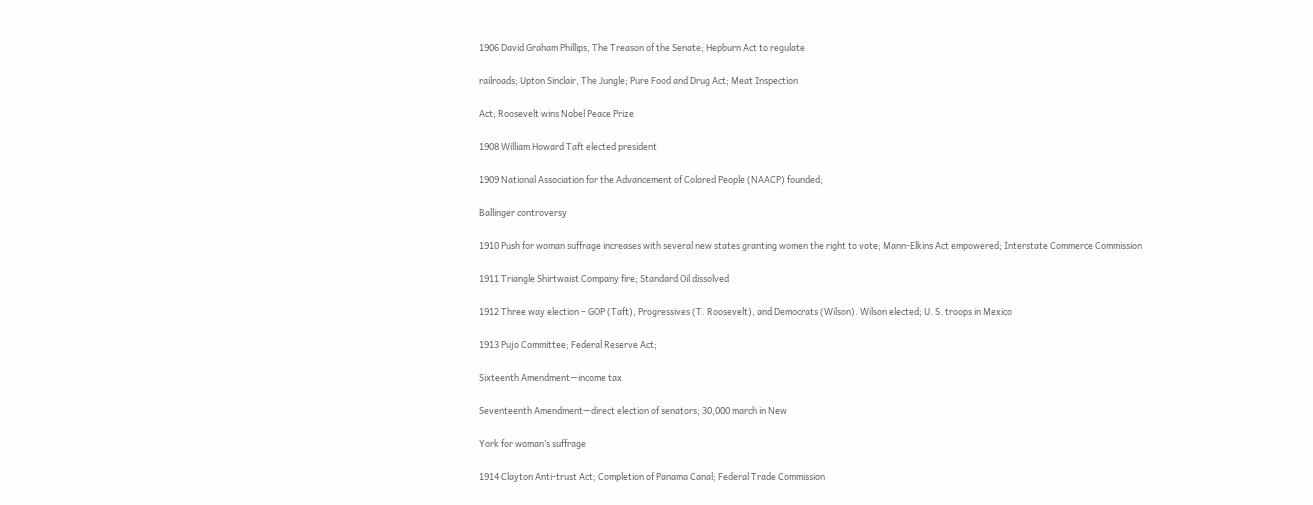1906 David Graham Phillips, The Treason of the Senate; Hepburn Act to regulate

railroads; Upton Sinclair, The Jungle; Pure Food and Drug Act; Meat Inspection

Act; Roosevelt wins Nobel Peace Prize

1908 William Howard Taft elected president

1909 National Association for the Advancement of Colored People (NAACP) founded;

Ballinger controversy

1910 Push for woman suffrage increases with several new states granting women the right to vote; Mann-Elkins Act empowered; Interstate Commerce Commission

1911 Triangle Shirtwaist Company fire; Standard Oil dissolved

1912 Three way election – GOP (Taft), Progressives (T. Roosevelt), and Democrats (Wilson). Wilson elected; U. S. troops in Mexico

1913 Pujo Committee; Federal Reserve Act;

Sixteenth Amendment—income tax

Seventeenth Amendment—direct election of senators; 30,000 march in New

York for woman’s suffrage

1914 Clayton Anti-trust Act; Completion of Panama Canal; Federal Trade Commission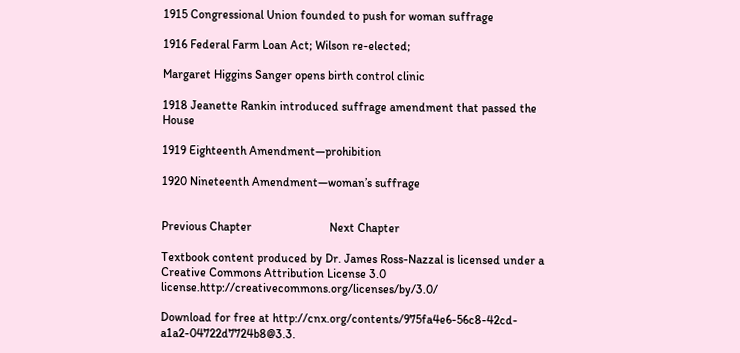1915 Congressional Union founded to push for woman suffrage

1916 Federal Farm Loan Act; Wilson re-elected;

Margaret Higgins Sanger opens birth control clinic

1918 Jeanette Rankin introduced suffrage amendment that passed the House

1919 Eighteenth Amendment—prohibition

1920 Nineteenth Amendment—woman’s suffrage


Previous Chapter                          Next Chapter

Textbook content produced by Dr. James Ross-Nazzal is licensed under a Creative Commons Attribution License 3.0 license.http://creativecommons.org/licenses/by/3.0/

Download for free at http://cnx.org/contents/975fa4e6-56c8-42cd-a1a2-04722d7724b8@3.3.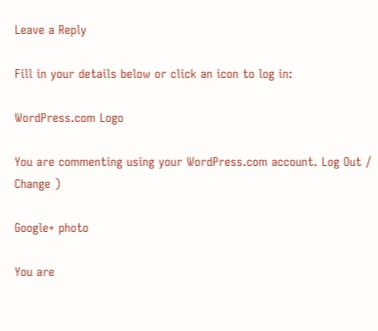Leave a Reply

Fill in your details below or click an icon to log in:

WordPress.com Logo

You are commenting using your WordPress.com account. Log Out /  Change )

Google+ photo

You are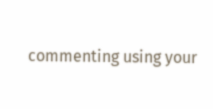commenting using your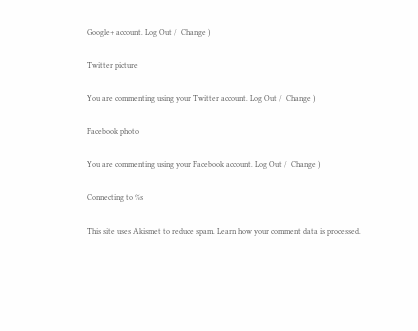Google+ account. Log Out /  Change )

Twitter picture

You are commenting using your Twitter account. Log Out /  Change )

Facebook photo

You are commenting using your Facebook account. Log Out /  Change )

Connecting to %s

This site uses Akismet to reduce spam. Learn how your comment data is processed.